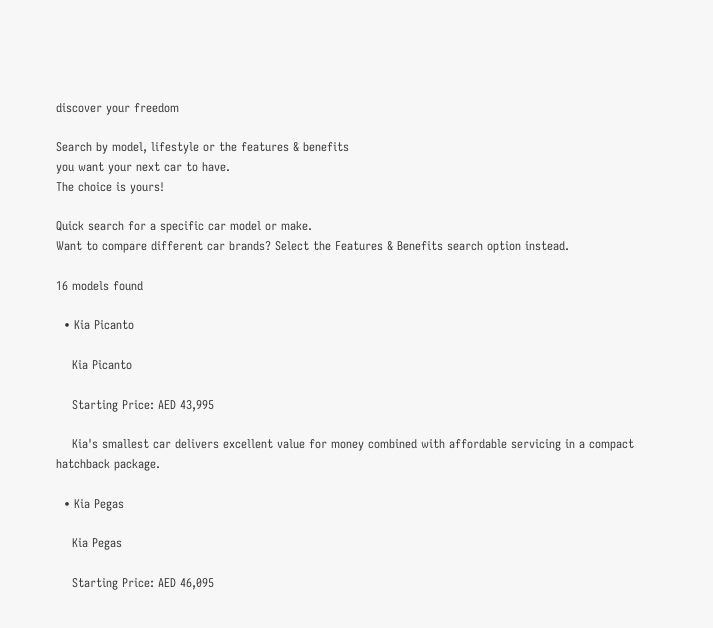discover your freedom

Search by model, lifestyle or the features & benefits
you want your next car to have.
The choice is yours!

Quick search for a specific car model or make.
Want to compare different car brands? Select the Features & Benefits search option instead.

16 models found

  • Kia Picanto

    Kia Picanto

    Starting Price: AED 43,995

    Kia's smallest car delivers excellent value for money combined with affordable servicing in a compact hatchback package.

  • Kia Pegas

    Kia Pegas

    Starting Price: AED 46,095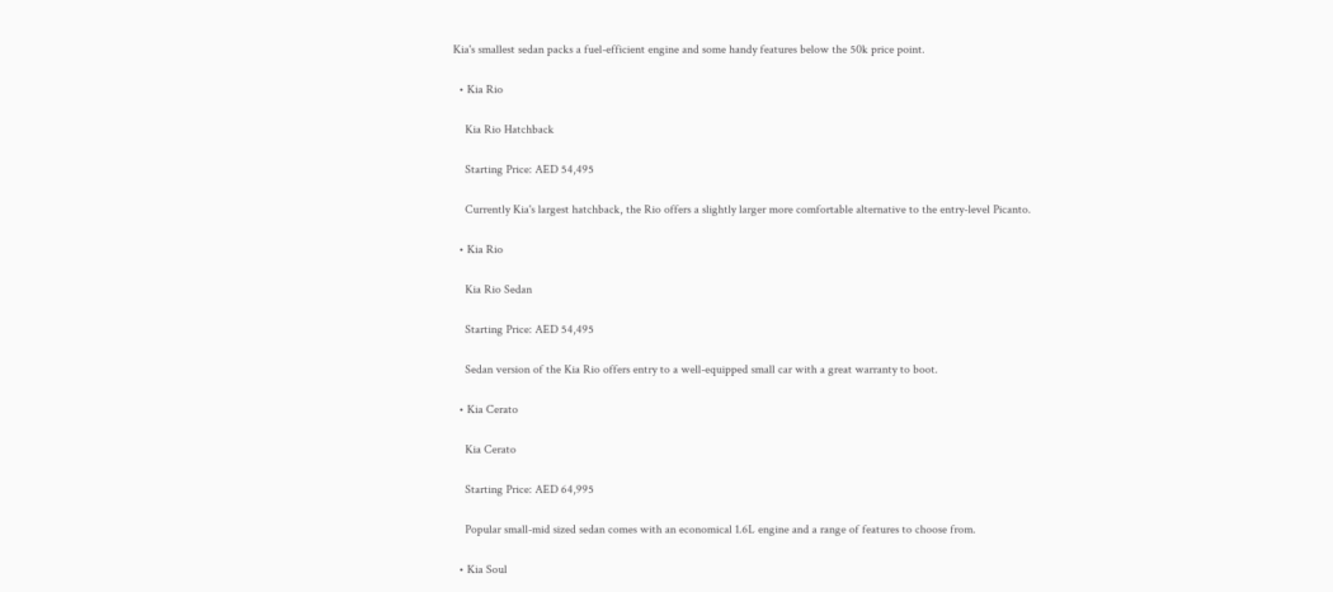Kia's smallest sedan packs a fuel-efficient engine and some handy features below the 50k price point.

  • Kia Rio

    Kia Rio Hatchback

    Starting Price: AED 54,495

    Currently Kia's largest hatchback, the Rio offers a slightly larger more comfortable alternative to the entry-level Picanto.

  • Kia Rio

    Kia Rio Sedan

    Starting Price: AED 54,495

    Sedan version of the Kia Rio offers entry to a well-equipped small car with a great warranty to boot.

  • Kia Cerato

    Kia Cerato

    Starting Price: AED 64,995

    Popular small-mid sized sedan comes with an economical 1.6L engine and a range of features to choose from.

  • Kia Soul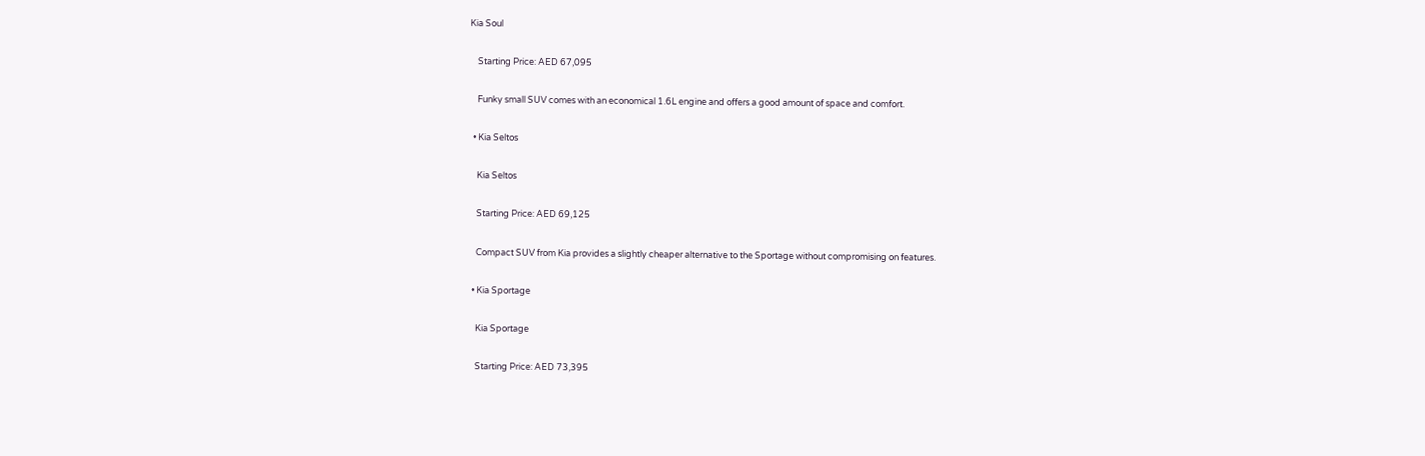Kia Soul

    Starting Price: AED 67,095

    Funky small SUV comes with an economical 1.6L engine and offers a good amount of space and comfort.

  • Kia Seltos

    Kia Seltos

    Starting Price: AED 69,125

    Compact SUV from Kia provides a slightly cheaper alternative to the Sportage without compromising on features.

  • Kia Sportage

    Kia Sportage

    Starting Price: AED 73,395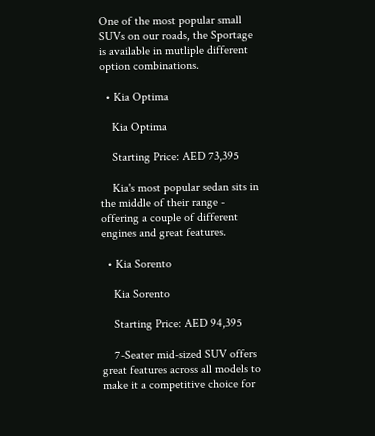One of the most popular small SUVs on our roads, the Sportage is available in mutliple different option combinations.

  • Kia Optima

    Kia Optima

    Starting Price: AED 73,395

    Kia's most popular sedan sits in the middle of their range - offering a couple of different engines and great features.

  • Kia Sorento

    Kia Sorento

    Starting Price: AED 94,395

    7-Seater mid-sized SUV offers great features across all models to make it a competitive choice for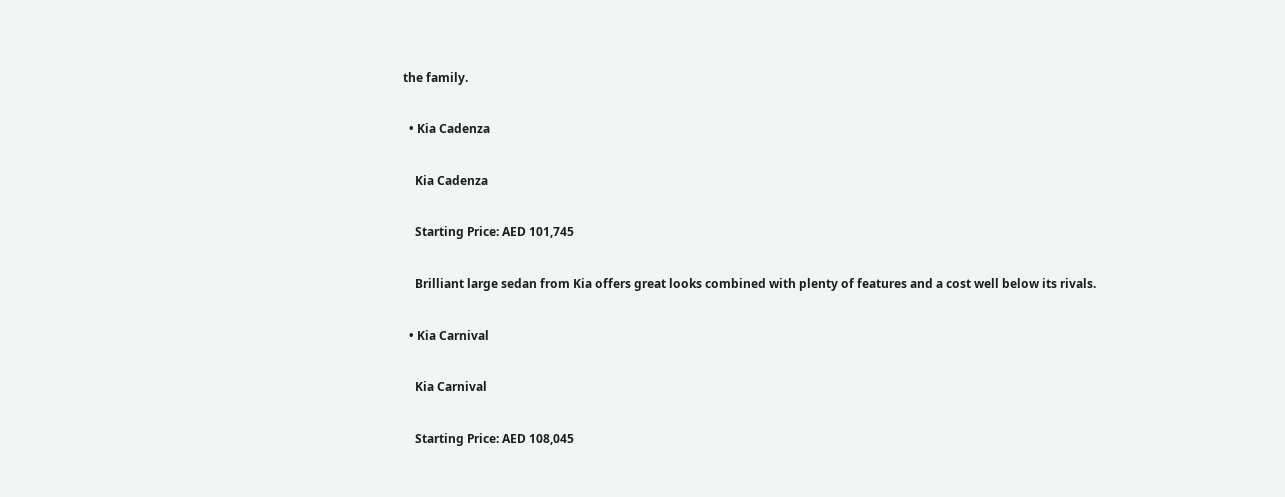the family.

  • Kia Cadenza

    Kia Cadenza

    Starting Price: AED 101,745

    Brilliant large sedan from Kia offers great looks combined with plenty of features and a cost well below its rivals.

  • Kia Carnival

    Kia Carnival

    Starting Price: AED 108,045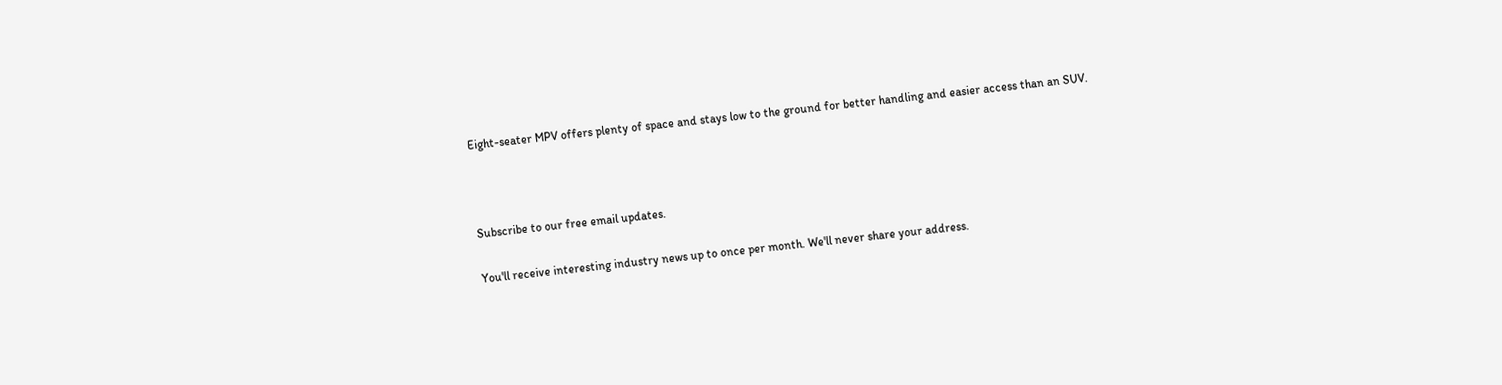Eight-seater MPV offers plenty of space and stays low to the ground for better handling and easier access than an SUV.



Subscribe to our free email updates.

You'll receive interesting industry news up to once per month. We'll never share your address.